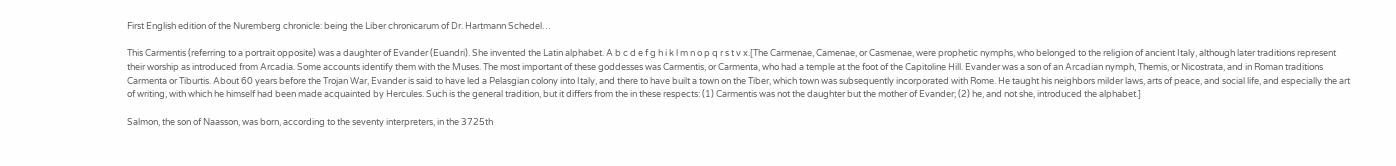First English edition of the Nuremberg chronicle: being the Liber chronicarum of Dr. Hartmann Schedel…

This Carmentis (referring to a portrait opposite) was a daughter of Evander (Euandri). She invented the Latin alphabet. A b c d e f g h i k l m n o p q r s t v x.[The Carmenae, Camenae, or Casmenae, were prophetic nymphs, who belonged to the religion of ancient Italy, although later traditions represent their worship as introduced from Arcadia. Some accounts identify them with the Muses. The most important of these goddesses was Carmentis, or Carmenta, who had a temple at the foot of the Capitoline Hill. Evander was a son of an Arcadian nymph, Themis, or Nicostrata, and in Roman traditions Carmenta or Tiburtis. About 60 years before the Trojan War, Evander is said to have led a Pelasgian colony into Italy, and there to have built a town on the Tiber, which town was subsequently incorporated with Rome. He taught his neighbors milder laws, arts of peace, and social life, and especially the art of writing, with which he himself had been made acquainted by Hercules. Such is the general tradition, but it differs from the in these respects: (1) Carmentis was not the daughter but the mother of Evander; (2) he, and not she, introduced the alphabet.]

Salmon, the son of Naasson, was born, according to the seventy interpreters, in the 3725th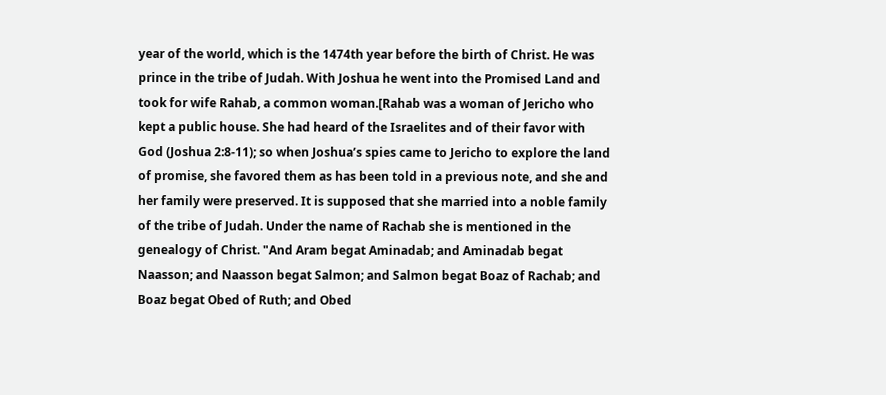year of the world, which is the 1474th year before the birth of Christ. He was prince in the tribe of Judah. With Joshua he went into the Promised Land and took for wife Rahab, a common woman.[Rahab was a woman of Jericho who kept a public house. She had heard of the Israelites and of their favor with God (Joshua 2:8-11); so when Joshua’s spies came to Jericho to explore the land of promise, she favored them as has been told in a previous note, and she and her family were preserved. It is supposed that she married into a noble family of the tribe of Judah. Under the name of Rachab she is mentioned in the genealogy of Christ. "And Aram begat Aminadab; and Aminadab begat Naasson; and Naasson begat Salmon; and Salmon begat Boaz of Rachab; and Boaz begat Obed of Ruth; and Obed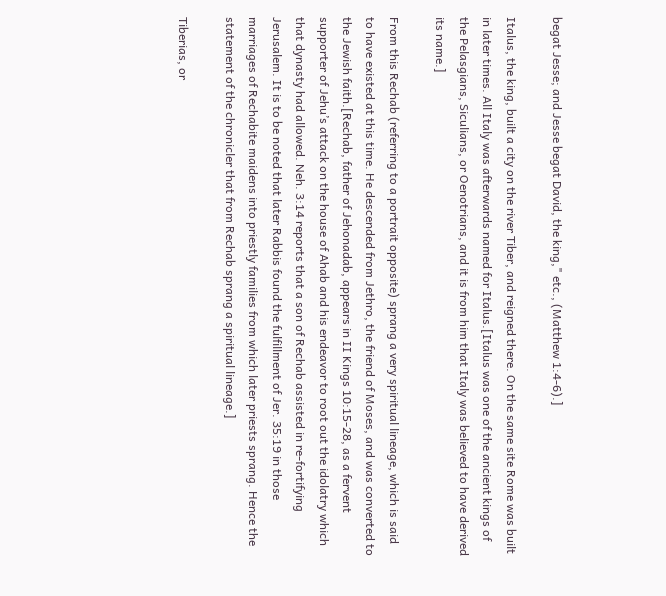begat Jesse; and Jesse begat David, the king," etc., (Matthew 1:4-6).]

Italus, the king, built a city on the river Tiber, and reigned there. On the same site Rome was built in later times. All Italy was afterwards named for Italus.[Italus was one of the ancient kings of the Pelasgians, Siculians, or Oenotrians, and it is from him that Italy was believed to have derived its name.]

From this Rechab (referring to a portrait opposite) sprang a very spiritual lineage, which is said to have existed at this time. He descended from Jethro, the friend of Moses, and was converted to the Jewish faith.[Rechab, father of Jehonadab, appears in II Kings 10:15-28, as a fervent supporter of Jehu’s attack on the house of Ahab and his endeavor to root out the idolatry which that dynasty had allowed. Neh. 3:14 reports that a son of Rechab assisted in re-fortifying Jerusalem. It is to be noted that later Rabbis found the fulfillment of Jer. 35:19 in those marriages of Rechabite maidens into priestly families from which later priests sprang. Hence the statement of the chronicler that from Rechab sprang a spiritual lineage.]

Tiberias, or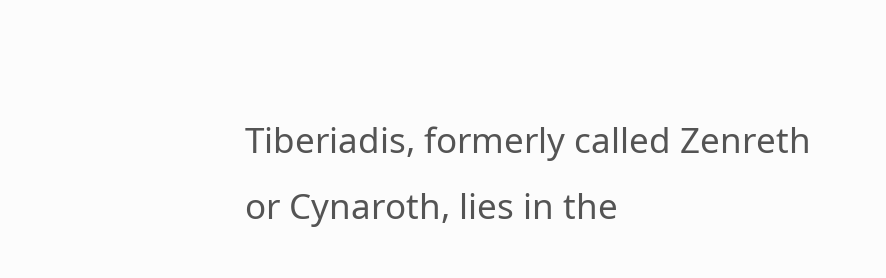Tiberiadis, formerly called Zenreth or Cynaroth, lies in the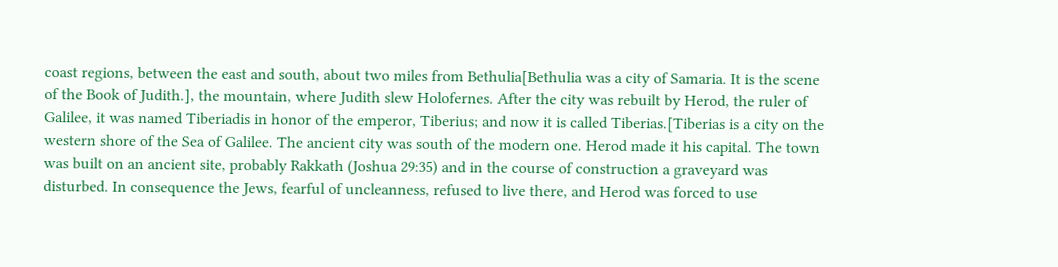coast regions, between the east and south, about two miles from Bethulia[Bethulia was a city of Samaria. It is the scene of the Book of Judith.], the mountain, where Judith slew Holofernes. After the city was rebuilt by Herod, the ruler of Galilee, it was named Tiberiadis in honor of the emperor, Tiberius; and now it is called Tiberias.[Tiberias is a city on the western shore of the Sea of Galilee. The ancient city was south of the modern one. Herod made it his capital. The town was built on an ancient site, probably Rakkath (Joshua 29:35) and in the course of construction a graveyard was disturbed. In consequence the Jews, fearful of uncleanness, refused to live there, and Herod was forced to use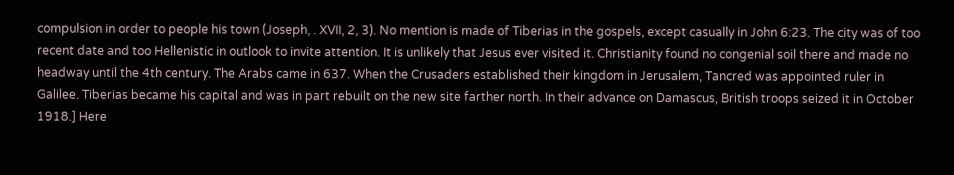compulsion in order to people his town (Joseph, . XVII, 2, 3). No mention is made of Tiberias in the gospels, except casually in John 6:23. The city was of too recent date and too Hellenistic in outlook to invite attention. It is unlikely that Jesus ever visited it. Christianity found no congenial soil there and made no headway until the 4th century. The Arabs came in 637. When the Crusaders established their kingdom in Jerusalem, Tancred was appointed ruler in Galilee. Tiberias became his capital and was in part rebuilt on the new site farther north. In their advance on Damascus, British troops seized it in October 1918.] Here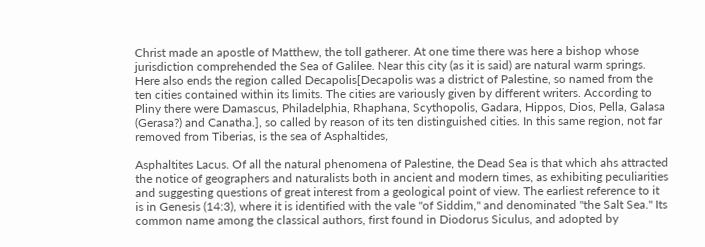Christ made an apostle of Matthew, the toll gatherer. At one time there was here a bishop whose jurisdiction comprehended the Sea of Galilee. Near this city (as it is said) are natural warm springs. Here also ends the region called Decapolis[Decapolis was a district of Palestine, so named from the ten cities contained within its limits. The cities are variously given by different writers. According to Pliny there were Damascus, Philadelphia, Rhaphana, Scythopolis, Gadara, Hippos, Dios, Pella, Galasa (Gerasa?) and Canatha.], so called by reason of its ten distinguished cities. In this same region, not far removed from Tiberias, is the sea of Asphaltides,

Asphaltites Lacus. Of all the natural phenomena of Palestine, the Dead Sea is that which ahs attracted the notice of geographers and naturalists both in ancient and modern times, as exhibiting peculiarities and suggesting questions of great interest from a geological point of view. The earliest reference to it is in Genesis (14:3), where it is identified with the vale "of Siddim," and denominated "the Salt Sea." Its common name among the classical authors, first found in Diodorus Siculus, and adopted by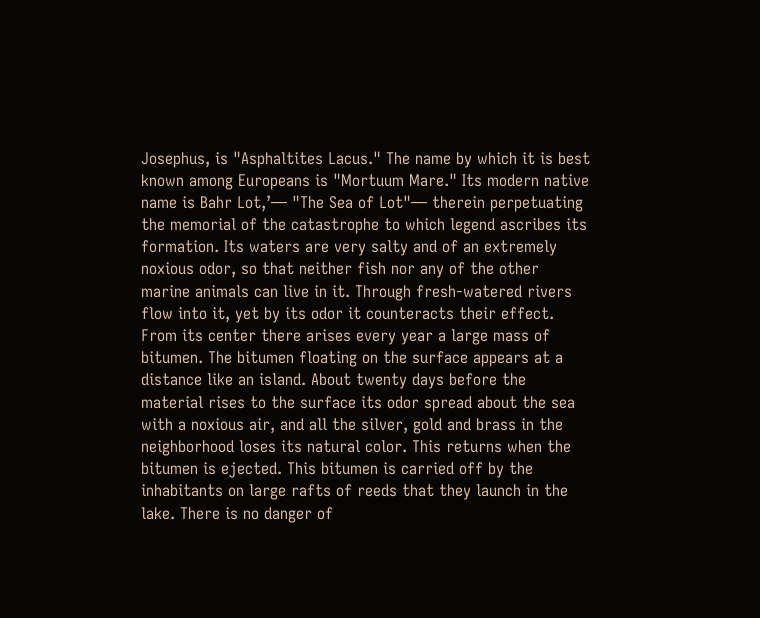Josephus, is "Asphaltites Lacus." The name by which it is best known among Europeans is "Mortuum Mare." Its modern native name is Bahr Lot,’— "The Sea of Lot"— therein perpetuating the memorial of the catastrophe to which legend ascribes its formation. Its waters are very salty and of an extremely noxious odor, so that neither fish nor any of the other marine animals can live in it. Through fresh-watered rivers flow into it, yet by its odor it counteracts their effect. From its center there arises every year a large mass of bitumen. The bitumen floating on the surface appears at a distance like an island. About twenty days before the material rises to the surface its odor spread about the sea with a noxious air, and all the silver, gold and brass in the neighborhood loses its natural color. This returns when the bitumen is ejected. This bitumen is carried off by the inhabitants on large rafts of reeds that they launch in the lake. There is no danger of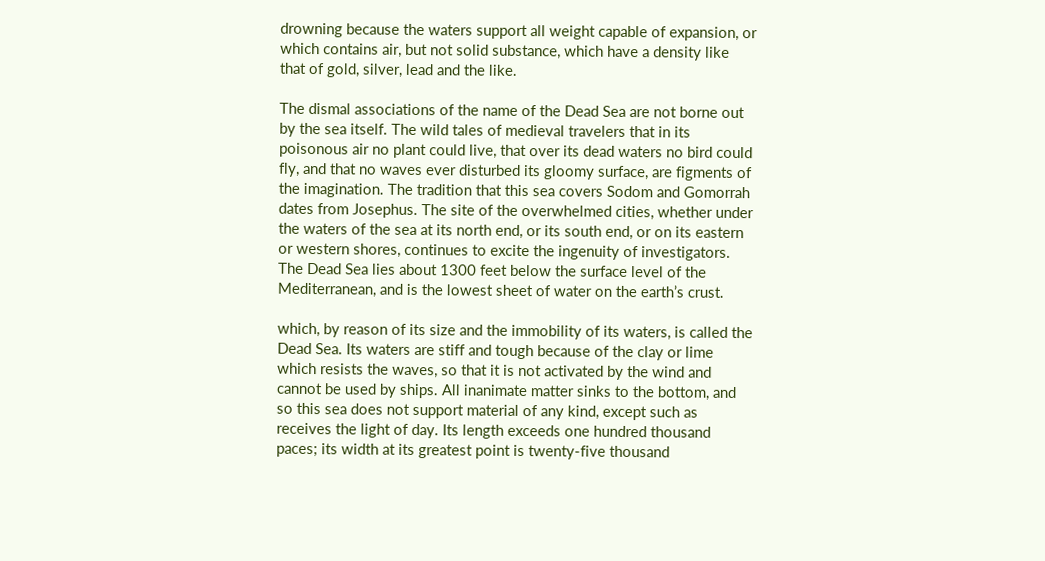drowning because the waters support all weight capable of expansion, or which contains air, but not solid substance, which have a density like that of gold, silver, lead and the like.

The dismal associations of the name of the Dead Sea are not borne out by the sea itself. The wild tales of medieval travelers that in its poisonous air no plant could live, that over its dead waters no bird could fly, and that no waves ever disturbed its gloomy surface, are figments of the imagination. The tradition that this sea covers Sodom and Gomorrah dates from Josephus. The site of the overwhelmed cities, whether under the waters of the sea at its north end, or its south end, or on its eastern or western shores, continues to excite the ingenuity of investigators. The Dead Sea lies about 1300 feet below the surface level of the Mediterranean, and is the lowest sheet of water on the earth’s crust.

which, by reason of its size and the immobility of its waters, is called the Dead Sea. Its waters are stiff and tough because of the clay or lime which resists the waves, so that it is not activated by the wind and cannot be used by ships. All inanimate matter sinks to the bottom, and so this sea does not support material of any kind, except such as receives the light of day. Its length exceeds one hundred thousand paces; its width at its greatest point is twenty-five thousand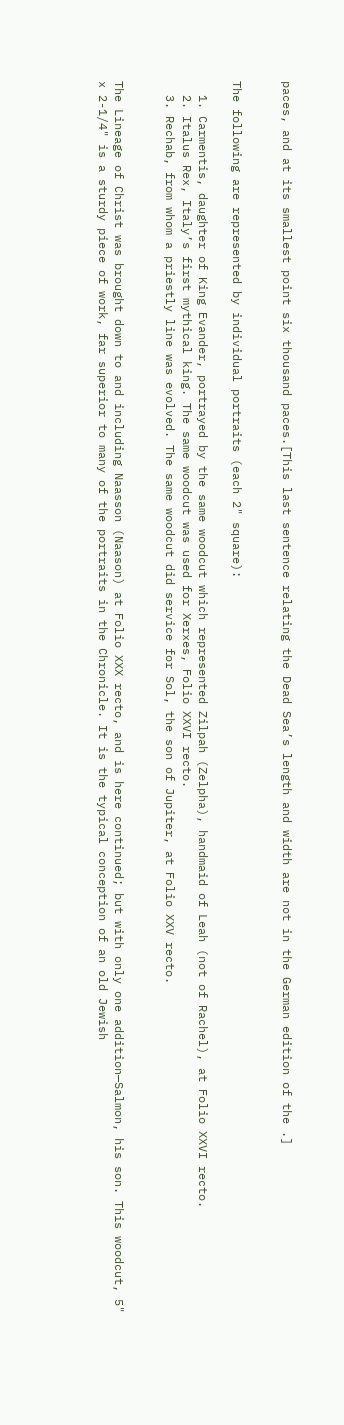paces, and at its smallest point six thousand paces.[This last sentence relating the Dead Sea’s length and width are not in the German edition of the .]


The following are represented by individual portraits (each 2" square):

  1. Carmentis, daughter of King Evander, portrayed by the same woodcut which represented Zilpah (Zelpha), handmaid of Leah (not of Rachel), at Folio XXVI recto.
  2. Italus Rex, Italy’s first mythical king. The same woodcut was used for Xerxes, Folio XXVI recto.
  3. Rechab, from whom a priestly line was evolved. The same woodcut did service for Sol, the son of Jupiter, at Folio XXV recto.


The Lineage of Christ was brought down to and including Naasson (Naason) at Folio XXX recto, and is here continued; but with only one addition—Salmon, his son. This woodcut, 5" x 2-1/4" is a sturdy piece of work, far superior to many of the portraits in the Chronicle. It is the typical conception of an old Jewish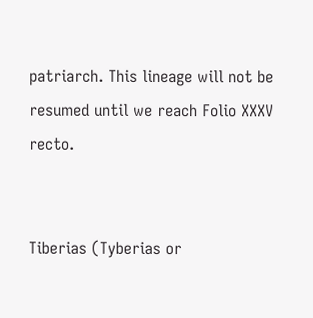patriarch. This lineage will not be resumed until we reach Folio XXXV recto.


Tiberias (Tyberias or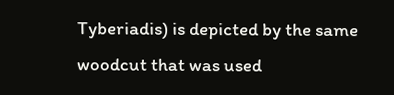Tyberiadis) is depicted by the same woodcut that was used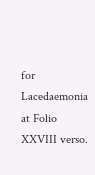for Lacedaemonia at Folio XXVIII verso.